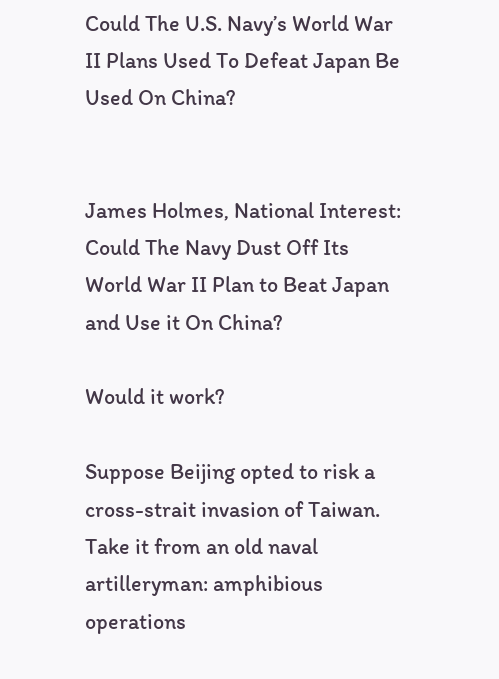Could The U.S. Navy’s World War II Plans Used To Defeat Japan Be Used On China?


James Holmes, National Interest: Could The Navy Dust Off Its World War II Plan to Beat Japan and Use it On China?

Would it work?

Suppose Beijing opted to risk a cross-strait invasion of Taiwan. Take it from an old naval artilleryman: amphibious operations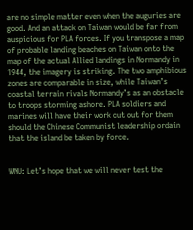are no simple matter even when the auguries are good. And an attack on Taiwan would be far from auspicious for PLA forces. If you transpose a map of probable landing beaches on Taiwan onto the map of the actual Allied landings in Normandy in 1944, the imagery is striking. The two amphibious zones are comparable in size, while Taiwan’s coastal terrain rivals Normandy’s as an obstacle to troops storming ashore. PLA soldiers and marines will have their work cut out for them should the Chinese Communist leadership ordain that the island be taken by force.


WNU: Let’s hope that we will never test the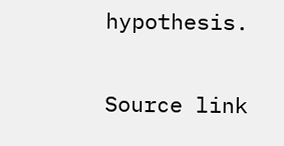hypothesis.

Source link